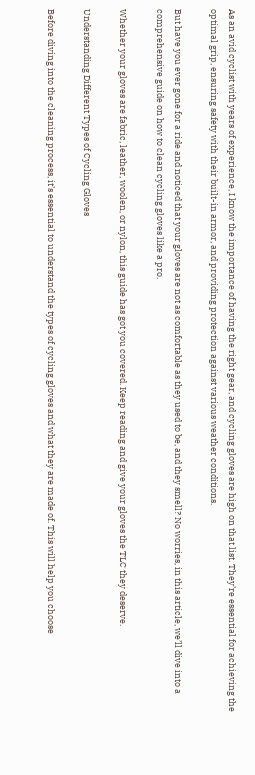As an avid cyclist with years of experience, I know the importance of having the right gear, and cycling gloves are high on that list. They’re essential for achieving the optimal grip, ensuring safety with their built-in armor, and providing protection against various weather conditions.

But have you ever gone for a ride and noticed that your gloves are not as comfortable as they used to be, and they smell? No worries, in this article, we’ll dive into a comprehensive guide on how to clean cycling gloves like a pro.

Whether your gloves are fabric, leather, woolen, or nylon, this guide has got you covered. Keep reading and give your gloves the TLC they deserve.

Understanding Different Types of Cycling Gloves

Before diving into the cleaning process, it’s essential to understand the types of cycling gloves and what they are made of. This will help you choose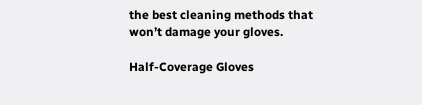the best cleaning methods that won’t damage your gloves.

Half-Coverage Gloves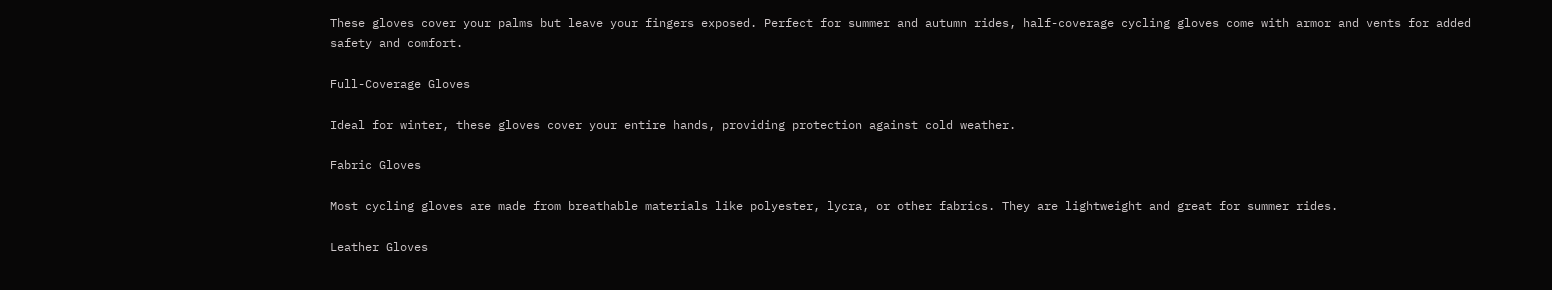These gloves cover your palms but leave your fingers exposed. Perfect for summer and autumn rides, half-coverage cycling gloves come with armor and vents for added safety and comfort.

Full-Coverage Gloves

Ideal for winter, these gloves cover your entire hands, providing protection against cold weather.

Fabric Gloves

Most cycling gloves are made from breathable materials like polyester, lycra, or other fabrics. They are lightweight and great for summer rides.

Leather Gloves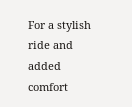For a stylish ride and added comfort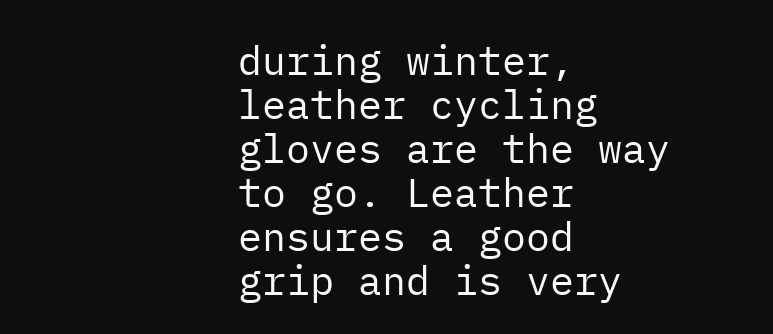during winter, leather cycling gloves are the way to go. Leather ensures a good grip and is very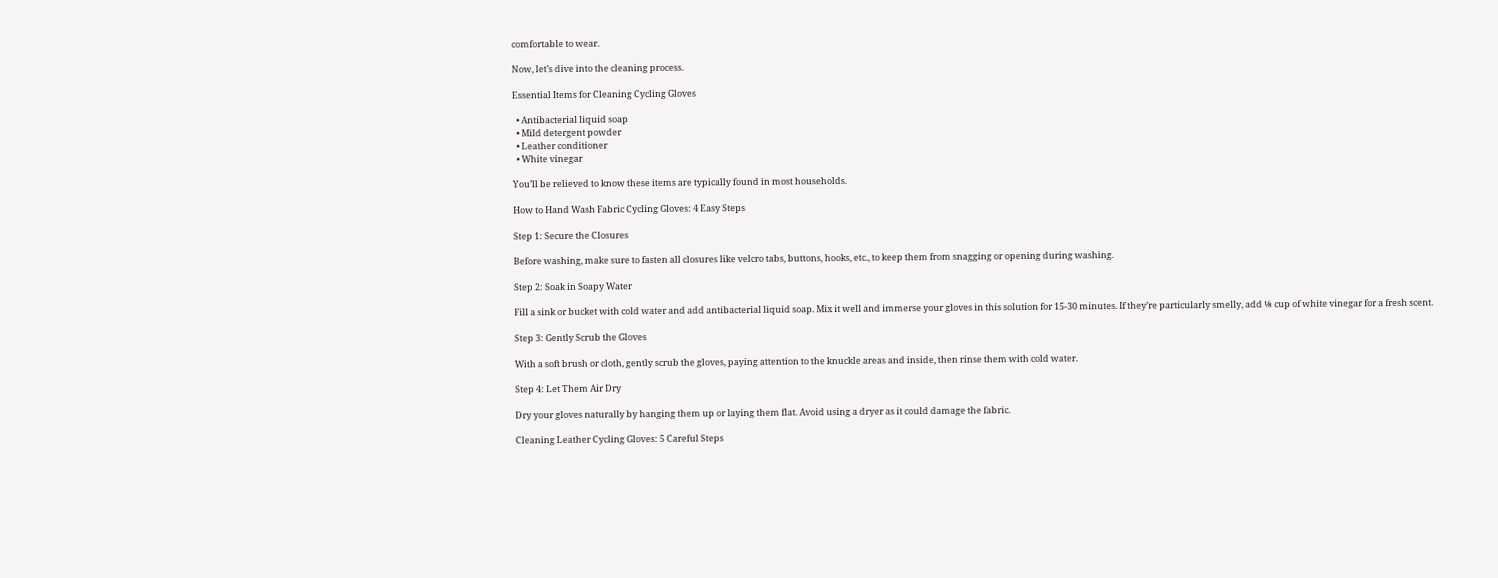comfortable to wear.

Now, let’s dive into the cleaning process.

Essential Items for Cleaning Cycling Gloves

  • Antibacterial liquid soap
  • Mild detergent powder
  • Leather conditioner
  • White vinegar

You’ll be relieved to know these items are typically found in most households.

How to Hand Wash Fabric Cycling Gloves: 4 Easy Steps

Step 1: Secure the Closures

Before washing, make sure to fasten all closures like velcro tabs, buttons, hooks, etc., to keep them from snagging or opening during washing.

Step 2: Soak in Soapy Water

Fill a sink or bucket with cold water and add antibacterial liquid soap. Mix it well and immerse your gloves in this solution for 15-30 minutes. If they’re particularly smelly, add ⅛ cup of white vinegar for a fresh scent.

Step 3: Gently Scrub the Gloves

With a soft brush or cloth, gently scrub the gloves, paying attention to the knuckle areas and inside, then rinse them with cold water.

Step 4: Let Them Air Dry

Dry your gloves naturally by hanging them up or laying them flat. Avoid using a dryer as it could damage the fabric.

Cleaning Leather Cycling Gloves: 5 Careful Steps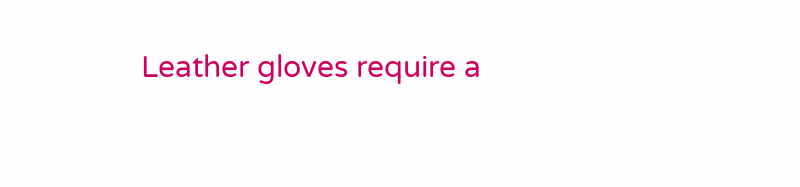Leather gloves require a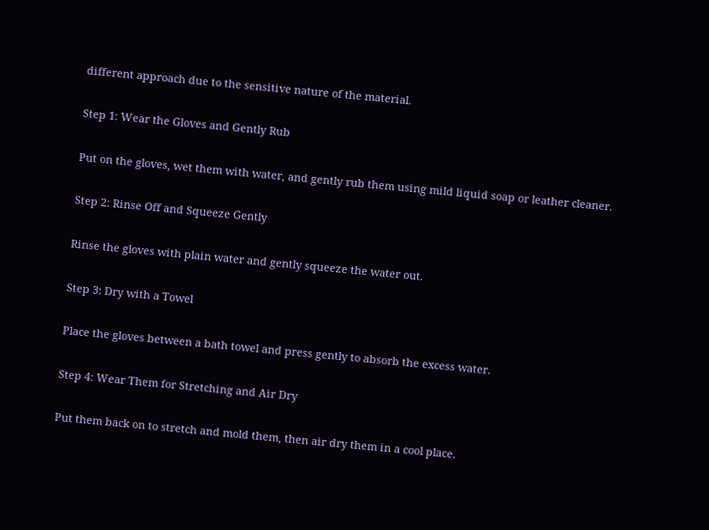different approach due to the sensitive nature of the material.

Step 1: Wear the Gloves and Gently Rub

Put on the gloves, wet them with water, and gently rub them using mild liquid soap or leather cleaner.

Step 2: Rinse Off and Squeeze Gently

Rinse the gloves with plain water and gently squeeze the water out.

Step 3: Dry with a Towel

Place the gloves between a bath towel and press gently to absorb the excess water.

Step 4: Wear Them for Stretching and Air Dry

Put them back on to stretch and mold them, then air dry them in a cool place.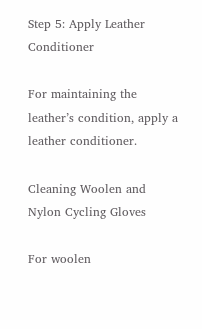Step 5: Apply Leather Conditioner

For maintaining the leather’s condition, apply a leather conditioner.

Cleaning Woolen and Nylon Cycling Gloves

For woolen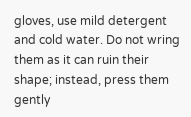gloves, use mild detergent and cold water. Do not wring them as it can ruin their shape; instead, press them gently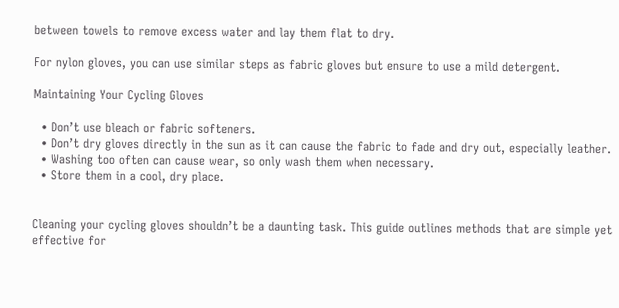between towels to remove excess water and lay them flat to dry.

For nylon gloves, you can use similar steps as fabric gloves but ensure to use a mild detergent.

Maintaining Your Cycling Gloves

  • Don’t use bleach or fabric softeners.
  • Don’t dry gloves directly in the sun as it can cause the fabric to fade and dry out, especially leather.
  • Washing too often can cause wear, so only wash them when necessary.
  • Store them in a cool, dry place.


Cleaning your cycling gloves shouldn’t be a daunting task. This guide outlines methods that are simple yet effective for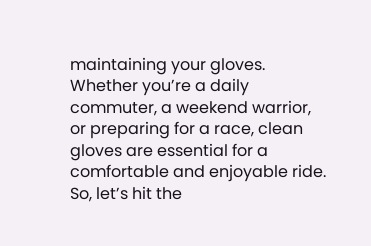maintaining your gloves. Whether you’re a daily commuter, a weekend warrior, or preparing for a race, clean gloves are essential for a comfortable and enjoyable ride. So, let’s hit the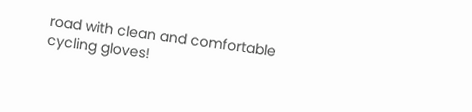road with clean and comfortable cycling gloves!